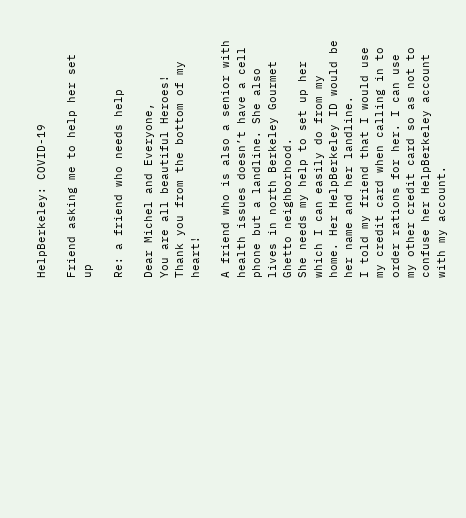HelpBerkeley: COVID-19

Friend asking me to help her set up

Re: a friend who needs help

Dear Michel and Everyone,
You are all beautiful Heroes!
Thank you from the bottom of my heart!

A friend who is also a senior with health issues doesn’t have a cell phone but a landline. She also lives in north Berkeley Gourmet Ghetto neighborhood.
She needs my help to set up her which I can easily do from my home. Her HelpBerkeley ID would be her name and her landline.
I told my friend that I would use my credit card when calling in to order rations for her. I can use my other credit card so as not to confuse her HelpBerkeley account with my account.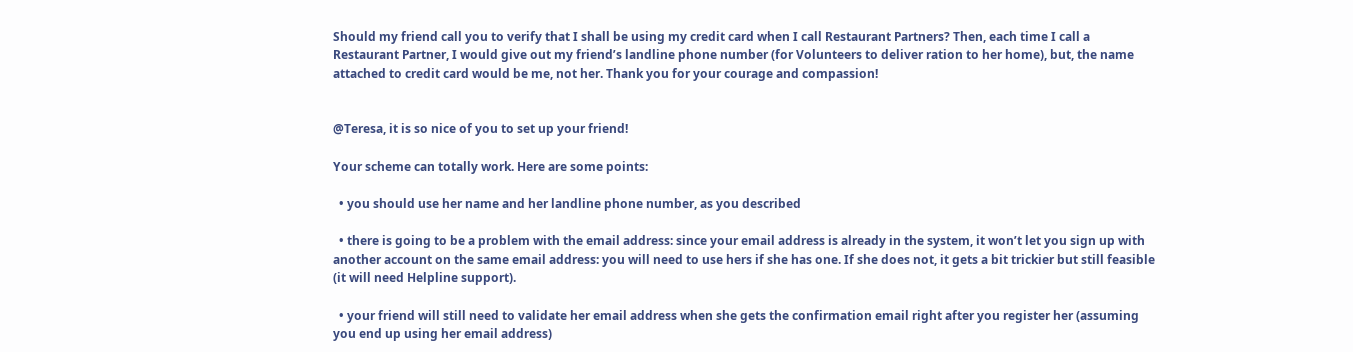Should my friend call you to verify that I shall be using my credit card when I call Restaurant Partners? Then, each time I call a Restaurant Partner, I would give out my friend’s landline phone number (for Volunteers to deliver ration to her home), but, the name attached to credit card would be me, not her. Thank you for your courage and compassion!


@Teresa, it is so nice of you to set up your friend!

Your scheme can totally work. Here are some points:

  • you should use her name and her landline phone number, as you described

  • there is going to be a problem with the email address: since your email address is already in the system, it won’t let you sign up with another account on the same email address: you will need to use hers if she has one. If she does not, it gets a bit trickier but still feasible (it will need Helpline support).

  • your friend will still need to validate her email address when she gets the confirmation email right after you register her (assuming you end up using her email address)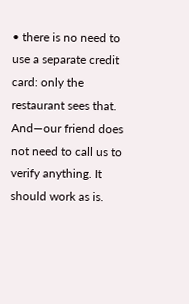• there is no need to use a separate credit card: only the restaurant sees that. And—our friend does not need to call us to verify anything. It should work as is.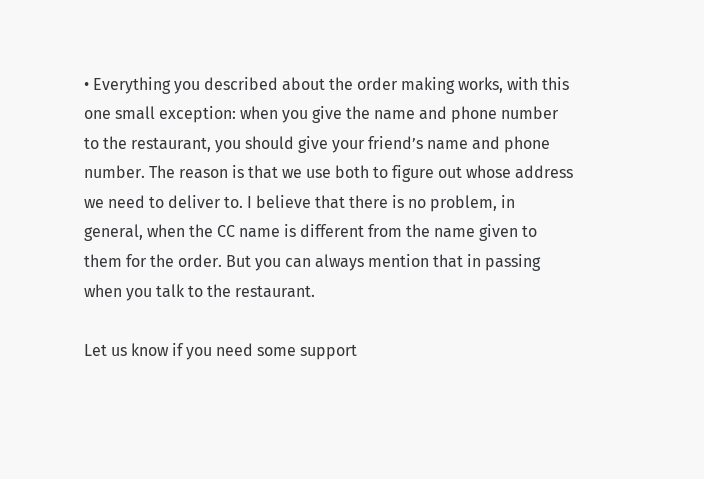• Everything you described about the order making works, with this one small exception: when you give the name and phone number to the restaurant, you should give your friend’s name and phone number. The reason is that we use both to figure out whose address we need to deliver to. I believe that there is no problem, in general, when the CC name is different from the name given to them for the order. But you can always mention that in passing when you talk to the restaurant.

Let us know if you need some support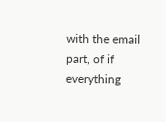with the email part, of if everything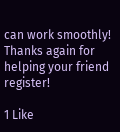can work smoothly! Thanks again for helping your friend register!

1 Like